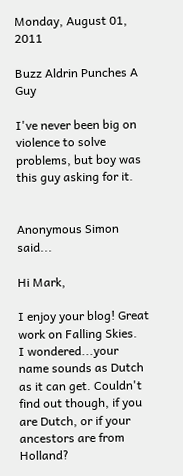Monday, August 01, 2011

Buzz Aldrin Punches A Guy

I've never been big on violence to solve problems, but boy was this guy asking for it.


Anonymous Simon said...

Hi Mark,

I enjoy your blog! Great work on Falling Skies.
I wondered...your name sounds as Dutch as it can get. Couldn't find out though, if you are Dutch, or if your ancestors are from Holland?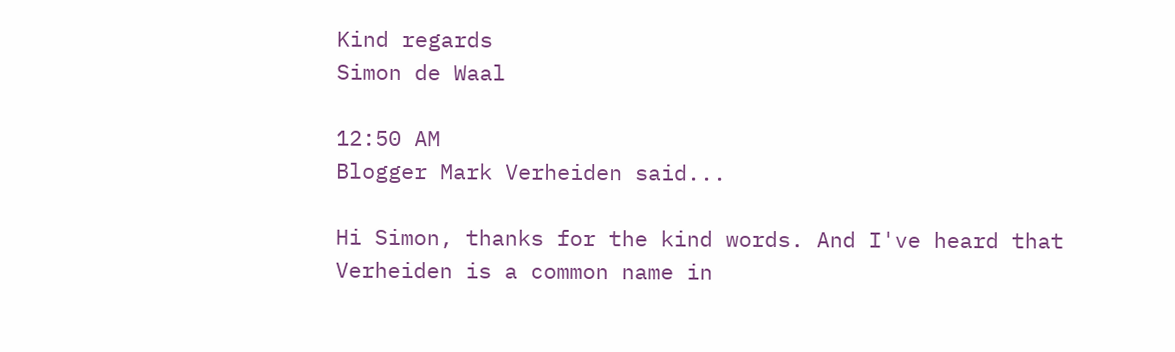Kind regards
Simon de Waal

12:50 AM
Blogger Mark Verheiden said...

Hi Simon, thanks for the kind words. And I've heard that Verheiden is a common name in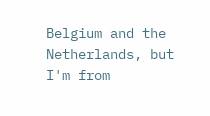Belgium and the Netherlands, but I'm from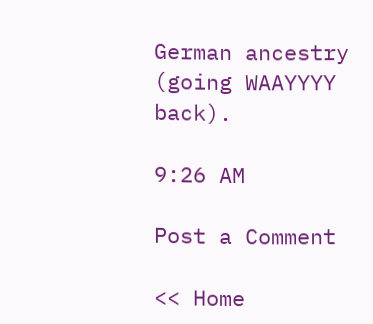German ancestry (going WAAYYYY back).

9:26 AM

Post a Comment

<< Home